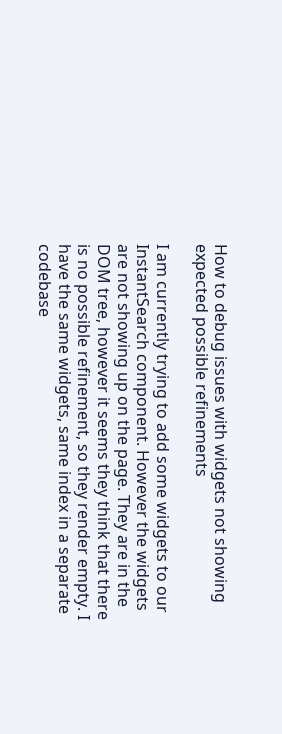How to debug issues with widgets not showing expected possible refinements

I am currently trying to add some widgets to our InstantSearch component. However the widgets are not showing up on the page. They are in the DOM tree, however it seems they think that there is no possible refinement, so they render empty. I have the same widgets, same index in a separate codebase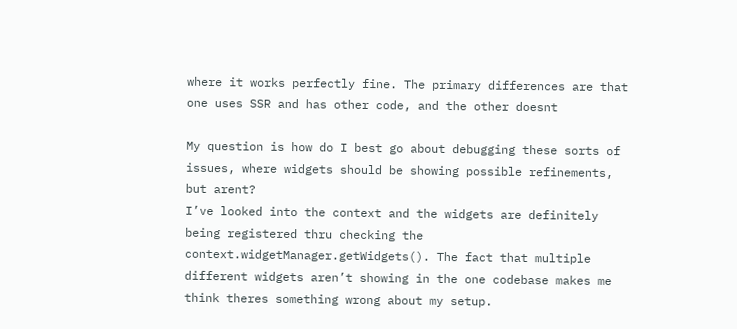where it works perfectly fine. The primary differences are that one uses SSR and has other code, and the other doesnt

My question is how do I best go about debugging these sorts of issues, where widgets should be showing possible refinements, but arent?
I’ve looked into the context and the widgets are definitely being registered thru checking the context.widgetManager.getWidgets(). The fact that multiple different widgets aren’t showing in the one codebase makes me think theres something wrong about my setup.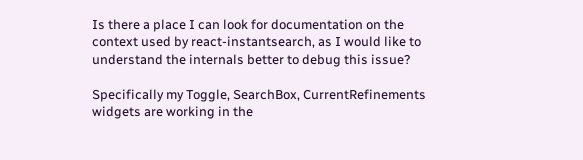Is there a place I can look for documentation on the context used by react-instantsearch, as I would like to understand the internals better to debug this issue?

Specifically my Toggle, SearchBox, CurrentRefinements widgets are working in the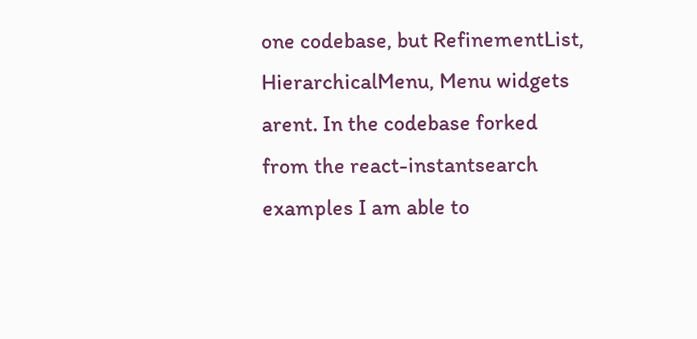one codebase, but RefinementList, HierarchicalMenu, Menu widgets arent. In the codebase forked from the react-instantsearch examples I am able to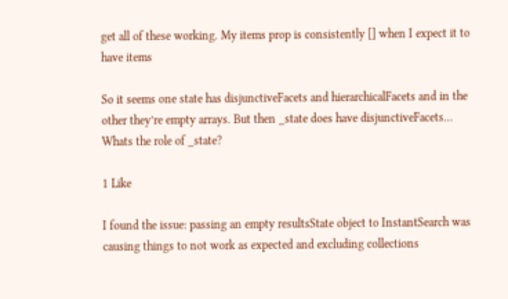get all of these working. My items prop is consistently [] when I expect it to have items

So it seems one state has disjunctiveFacets and hierarchicalFacets and in the other they’re empty arrays. But then _state does have disjunctiveFacets… Whats the role of _state?

1 Like

I found the issue: passing an empty resultsState object to InstantSearch was causing things to not work as expected and excluding collections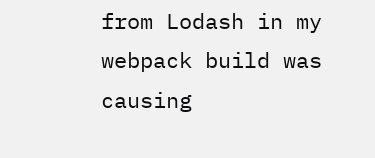from Lodash in my webpack build was causing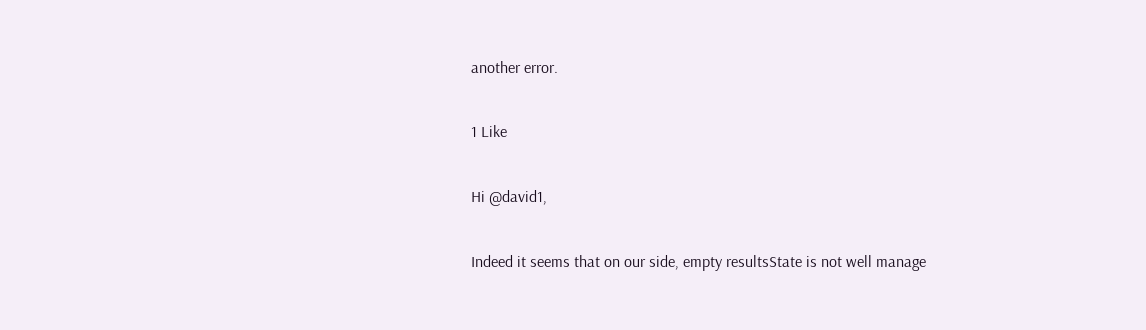another error.

1 Like

Hi @david1,

Indeed it seems that on our side, empty resultsState is not well manage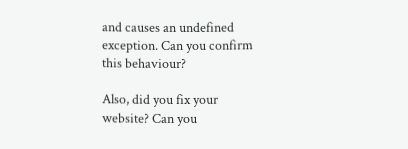and causes an undefined exception. Can you confirm this behaviour?

Also, did you fix your website? Can you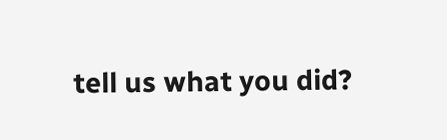tell us what you did?